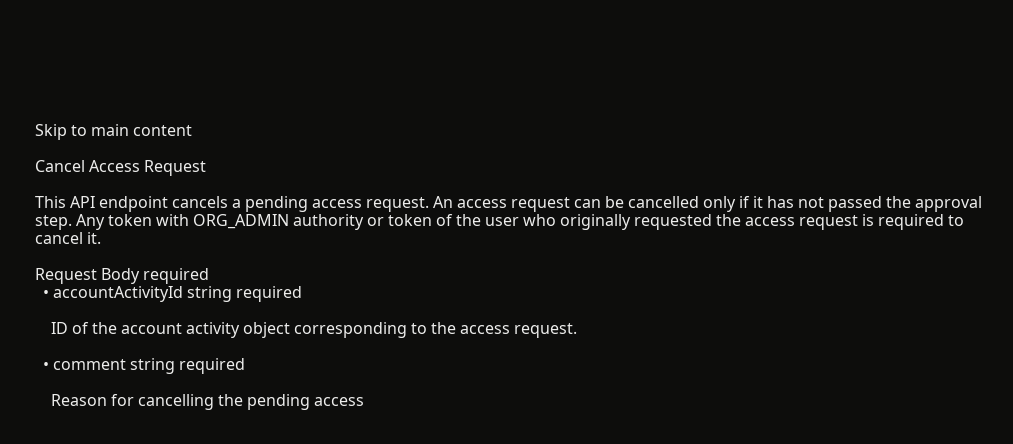Skip to main content

Cancel Access Request

This API endpoint cancels a pending access request. An access request can be cancelled only if it has not passed the approval step. Any token with ORG_ADMIN authority or token of the user who originally requested the access request is required to cancel it.

Request Body required
  • accountActivityId string required

    ID of the account activity object corresponding to the access request.

  • comment string required

    Reason for cancelling the pending access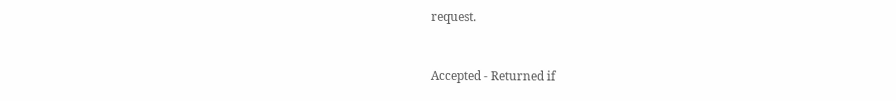request.


Accepted - Returned if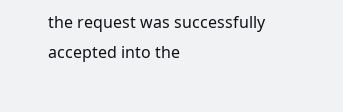the request was successfully accepted into the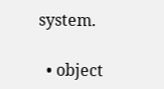system.

  • object